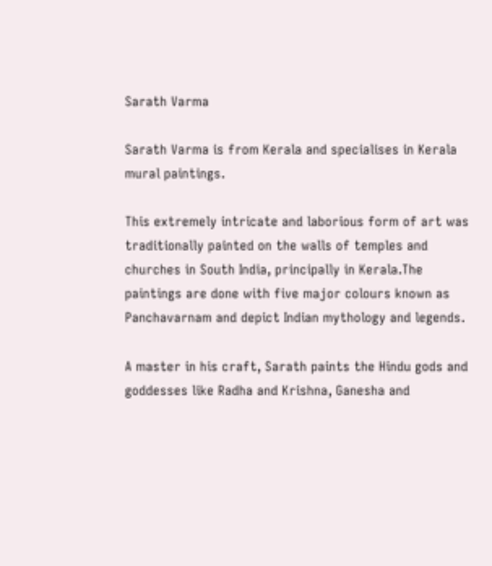Sarath Varma

Sarath Varma is from Kerala and specialises in Kerala mural paintings.

This extremely intricate and laborious form of art was traditionally painted on the walls of temples and churches in South India, principally in Kerala.The paintings are done with five major colours known as Panchavarnam and depict Indian mythology and legends.

A master in his craft, Sarath paints the Hindu gods and goddesses like Radha and Krishna, Ganesha and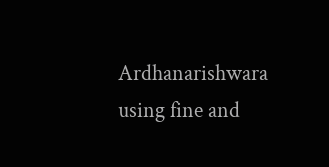Ardhanarishwara using fine and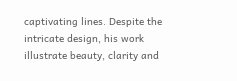captivating lines. Despite the intricate design, his work illustrate beauty, clarity and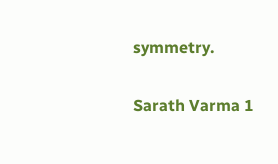symmetry.

Sarath Varma 1